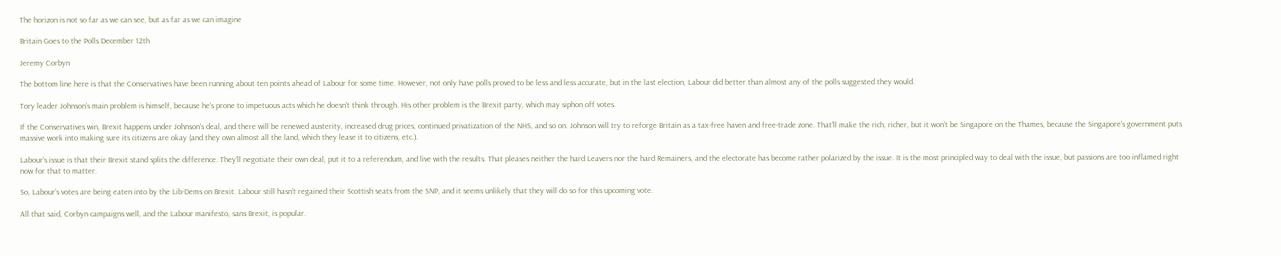The horizon is not so far as we can see, but as far as we can imagine

Britain Goes to the Polls December 12th

Jeremy Corbyn

The bottom line here is that the Conservatives have been running about ten points ahead of Labour for some time. However, not only have polls proved to be less and less accurate, but in the last election, Labour did better than almost any of the polls suggested they would.

Tory leader Johnson’s main problem is himself, because he’s prone to impetuous acts which he doesn’t think through. His other problem is the Brexit party, which may siphon off votes.

If the Conservatives win, Brexit happens under Johnson’s deal, and there will be renewed austerity, increased drug prices, continued privatization of the NHS, and so on. Johnson will try to reforge Britain as a tax-free haven and free-trade zone. That’ll make the rich, richer, but it won’t be Singapore on the Thames, because the Singapore’s government puts massive work into making sure its citizens are okay (and they own almost all the land, which they lease it to citizens, etc.).

Labour’s issue is that their Brexit stand splits the difference. They’ll negotiate their own deal, put it to a referendum, and live with the results. That pleases neither the hard Leavers nor the hard Remainers, and the electorate has become rather polarized by the issue. It is the most principled way to deal with the issue, but passions are too inflamed right now for that to matter.

So, Labour’s votes are being eaten into by the Lib-Dems on Brexit. Labour still hasn’t regained their Scottish seats from the SNP, and it seems unlikely that they will do so for this upcoming vote.

All that said, Corbyn campaigns well, and the Labour manifesto, sans Brexit, is popular.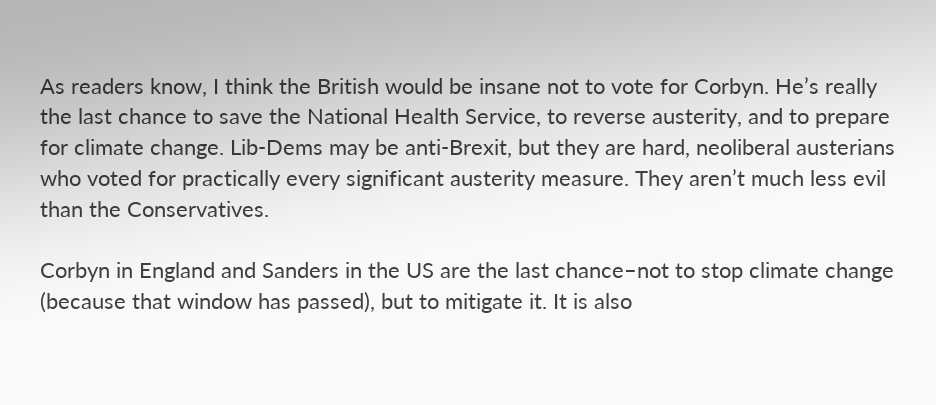As readers know, I think the British would be insane not to vote for Corbyn. He’s really the last chance to save the National Health Service, to reverse austerity, and to prepare for climate change. Lib-Dems may be anti-Brexit, but they are hard, neoliberal austerians who voted for practically every significant austerity measure. They aren’t much less evil than the Conservatives.

Corbyn in England and Sanders in the US are the last chance–not to stop climate change (because that window has passed), but to mitigate it. It is also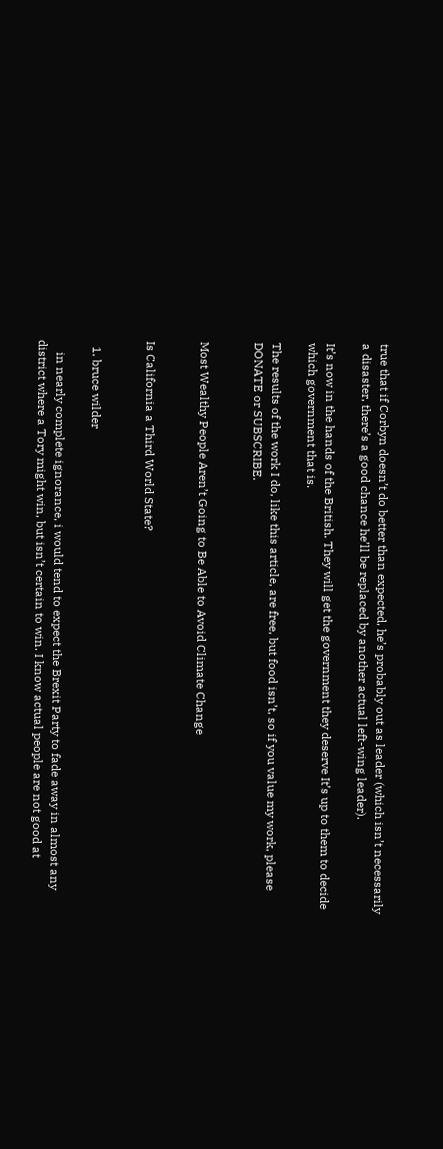true that if Corbyn doesn’t do better than expected, he’s probably out as leader (which isn’t necessarily a disaster, there’s a good chance he’ll be replaced by another actual left-wing leader).

It’s now in the hands of the British. They will get the government they deserve It’s up to them to decide which government that is.

The results of the work I do, like this article, are free, but food isn’t, so if you value my work, please DONATE or SUBSCRIBE.


Most Wealthy People Aren’t Going to Be Able to Avoid Climate Change


Is California a Third World State?


  1. bruce wilder

    in nearly complete ignorance, i would tend to expect the Brexit Party to fade away in almost any district where a Tory might win, but isn’t certain to win. I know actual people are not good at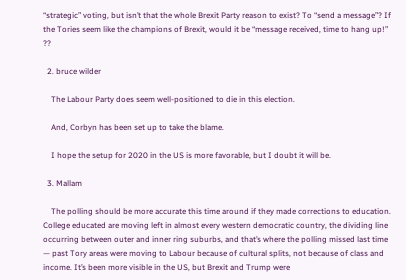“strategic” voting, but isn’t that the whole Brexit Party reason to exist? To “send a message”? If the Tories seem like the champions of Brexit, would it be “message received, time to hang up!” ??

  2. bruce wilder

    The Labour Party does seem well-positioned to die in this election.

    And, Corbyn has been set up to take the blame.

    I hope the setup for 2020 in the US is more favorable, but I doubt it will be.

  3. Mallam

    The polling should be more accurate this time around if they made corrections to education. College educated are moving left in almost every western democratic country, the dividing line occurring between outer and inner ring suburbs, and that’s where the polling missed last time — past Tory areas were moving to Labour because of cultural splits, not because of class and income. It’s been more visible in the US, but Brexit and Trump were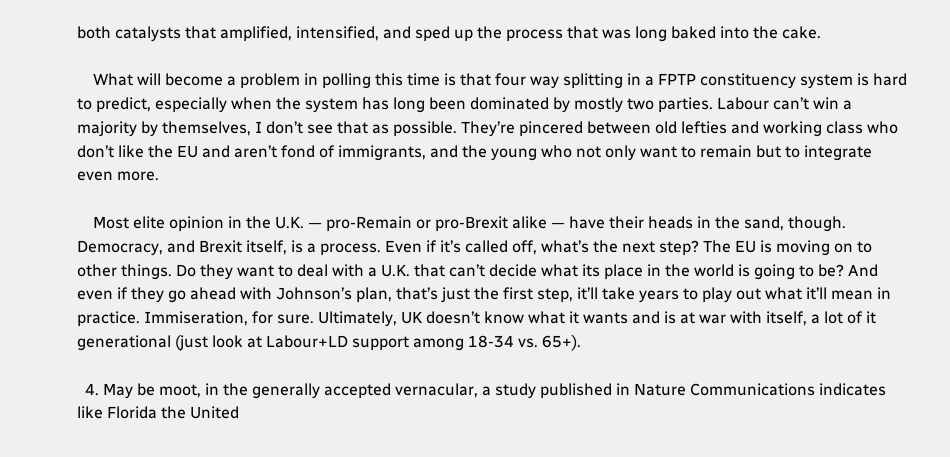both catalysts that amplified, intensified, and sped up the process that was long baked into the cake.

    What will become a problem in polling this time is that four way splitting in a FPTP constituency system is hard to predict, especially when the system has long been dominated by mostly two parties. Labour can’t win a majority by themselves, I don’t see that as possible. They’re pincered between old lefties and working class who don’t like the EU and aren’t fond of immigrants, and the young who not only want to remain but to integrate even more.

    Most elite opinion in the U.K. — pro-Remain or pro-Brexit alike — have their heads in the sand, though. Democracy, and Brexit itself, is a process. Even if it’s called off, what’s the next step? The EU is moving on to other things. Do they want to deal with a U.K. that can’t decide what its place in the world is going to be? And even if they go ahead with Johnson’s plan, that’s just the first step, it’ll take years to play out what it’ll mean in practice. Immiseration, for sure. Ultimately, UK doesn’t know what it wants and is at war with itself, a lot of it generational (just look at Labour+LD support among 18-34 vs. 65+).

  4. May be moot, in the generally accepted vernacular, a study published in Nature Communications indicates like Florida the United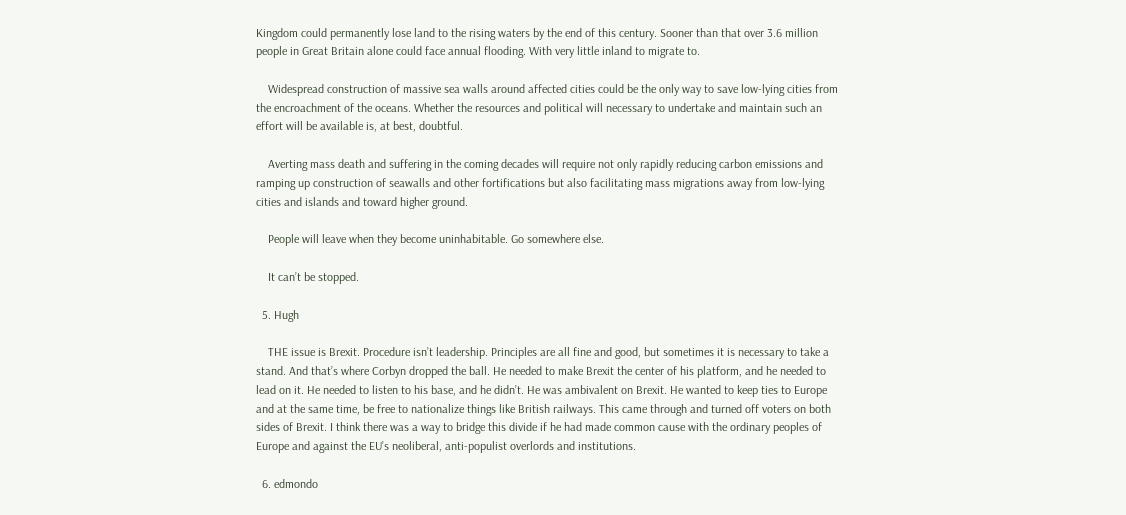Kingdom could permanently lose land to the rising waters by the end of this century. Sooner than that over 3.6 million people in Great Britain alone could face annual flooding. With very little inland to migrate to.

    Widespread construction of massive sea walls around affected cities could be the only way to save low-lying cities from the encroachment of the oceans. Whether the resources and political will necessary to undertake and maintain such an effort will be available is, at best, doubtful.

    Averting mass death and suffering in the coming decades will require not only rapidly reducing carbon emissions and ramping up construction of seawalls and other fortifications but also facilitating mass migrations away from low-lying cities and islands and toward higher ground.

    People will leave when they become uninhabitable. Go somewhere else.

    It can’t be stopped.

  5. Hugh

    THE issue is Brexit. Procedure isn’t leadership. Principles are all fine and good, but sometimes it is necessary to take a stand. And that’s where Corbyn dropped the ball. He needed to make Brexit the center of his platform, and he needed to lead on it. He needed to listen to his base, and he didn’t. He was ambivalent on Brexit. He wanted to keep ties to Europe and at the same time, be free to nationalize things like British railways. This came through and turned off voters on both sides of Brexit. I think there was a way to bridge this divide if he had made common cause with the ordinary peoples of Europe and against the EU’s neoliberal, anti-populist overlords and institutions.

  6. edmondo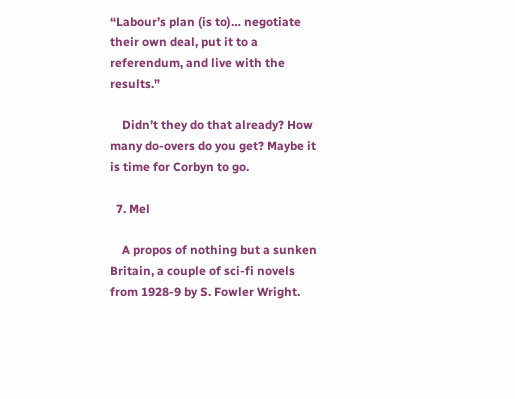“Labour’s plan (is to)… negotiate their own deal, put it to a referendum, and live with the results.”

    Didn’t they do that already? How many do-overs do you get? Maybe it is time for Corbyn to go.

  7. Mel

    A propos of nothing but a sunken Britain, a couple of sci-fi novels from 1928-9 by S. Fowler Wright.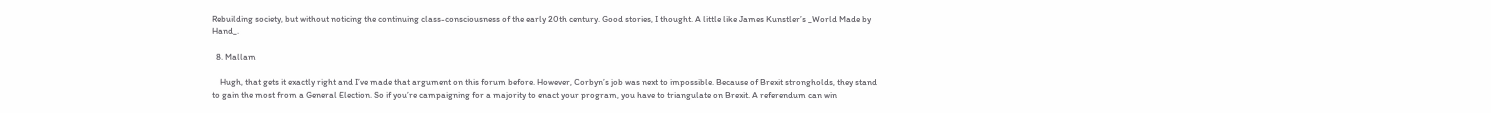Rebuilding society, but without noticing the continuing class-consciousness of the early 20th century. Good stories, I thought. A little like James Kunstler’s _World Made by Hand_.

  8. Mallam

    Hugh, that gets it exactly right and I’ve made that argument on this forum before. However, Corbyn’s job was next to impossible. Because of Brexit strongholds, they stand to gain the most from a General Election. So if you’re campaigning for a majority to enact your program, you have to triangulate on Brexit. A referendum can win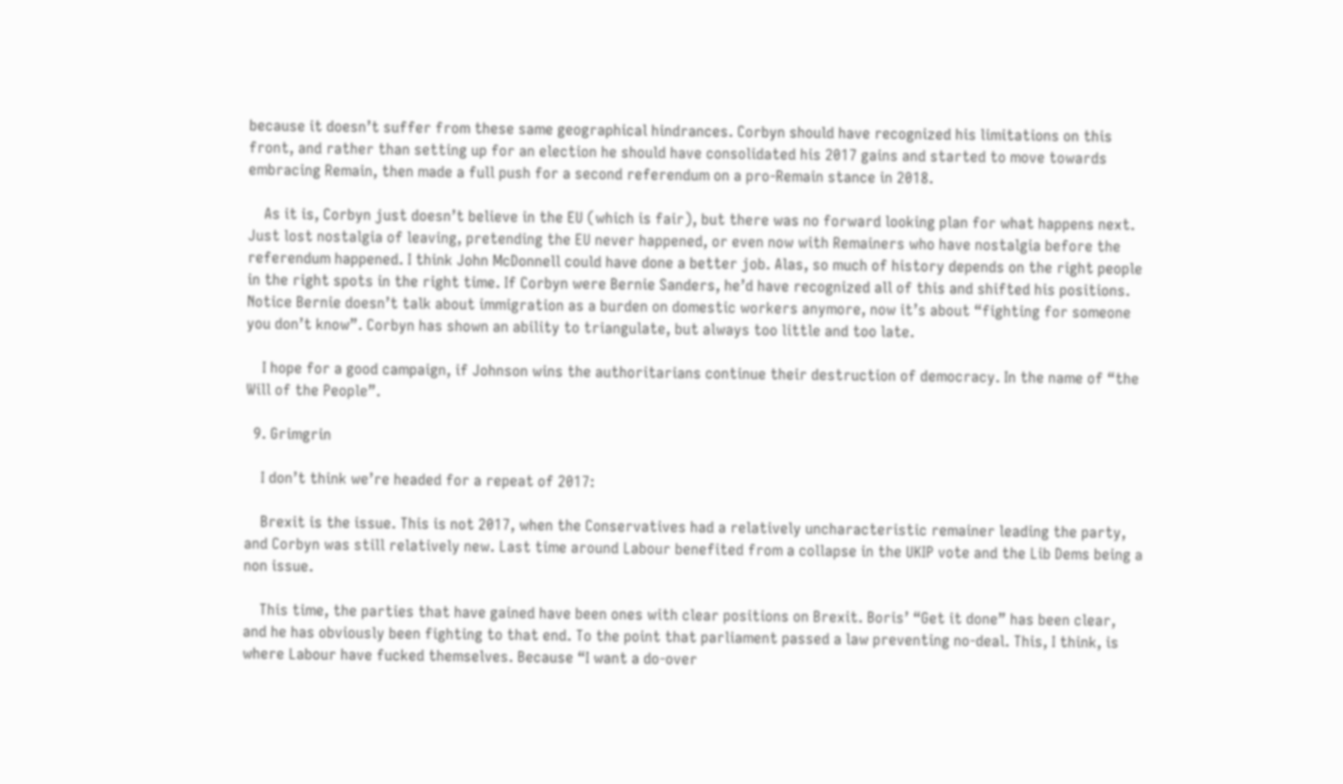because it doesn’t suffer from these same geographical hindrances. Corbyn should have recognized his limitations on this front, and rather than setting up for an election he should have consolidated his 2017 gains and started to move towards embracing Remain, then made a full push for a second referendum on a pro-Remain stance in 2018.

    As it is, Corbyn just doesn’t believe in the EU (which is fair), but there was no forward looking plan for what happens next. Just lost nostalgia of leaving, pretending the EU never happened, or even now with Remainers who have nostalgia before the referendum happened. I think John McDonnell could have done a better job. Alas, so much of history depends on the right people in the right spots in the right time. If Corbyn were Bernie Sanders, he’d have recognized all of this and shifted his positions. Notice Bernie doesn’t talk about immigration as a burden on domestic workers anymore, now it’s about “fighting for someone you don’t know”. Corbyn has shown an ability to triangulate, but always too little and too late.

    I hope for a good campaign, if Johnson wins the authoritarians continue their destruction of democracy. In the name of “the Will of the People”.

  9. Grimgrin

    I don’t think we’re headed for a repeat of 2017:

    Brexit is the issue. This is not 2017, when the Conservatives had a relatively uncharacteristic remainer leading the party, and Corbyn was still relatively new. Last time around Labour benefited from a collapse in the UKIP vote and the Lib Dems being a non issue.

    This time, the parties that have gained have been ones with clear positions on Brexit. Boris’ “Get it done” has been clear, and he has obviously been fighting to that end. To the point that parliament passed a law preventing no-deal. This, I think, is where Labour have fucked themselves. Because “I want a do-over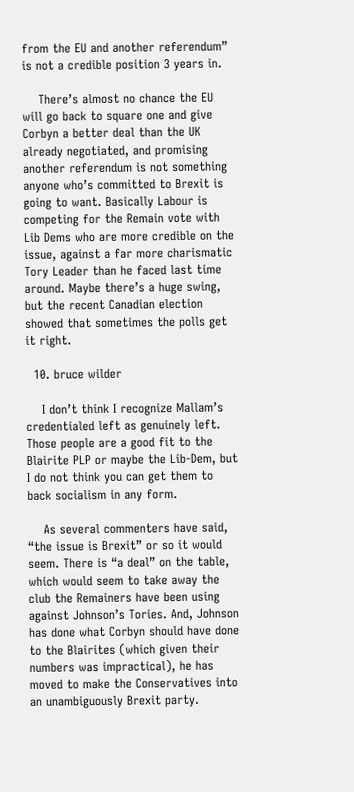from the EU and another referendum” is not a credible position 3 years in.

    There’s almost no chance the EU will go back to square one and give Corbyn a better deal than the UK already negotiated, and promising another referendum is not something anyone who’s committed to Brexit is going to want. Basically Labour is competing for the Remain vote with Lib Dems who are more credible on the issue, against a far more charismatic Tory Leader than he faced last time around. Maybe there’s a huge swing, but the recent Canadian election showed that sometimes the polls get it right.

  10. bruce wilder

    I don’t think I recognize Mallam’s credentialed left as genuinely left. Those people are a good fit to the Blairite PLP or maybe the Lib-Dem, but I do not think you can get them to back socialism in any form.

    As several commenters have said, “the issue is Brexit” or so it would seem. There is “a deal” on the table, which would seem to take away the club the Remainers have been using against Johnson’s Tories. And, Johnson has done what Corbyn should have done to the Blairites (which given their numbers was impractical), he has moved to make the Conservatives into an unambiguously Brexit party.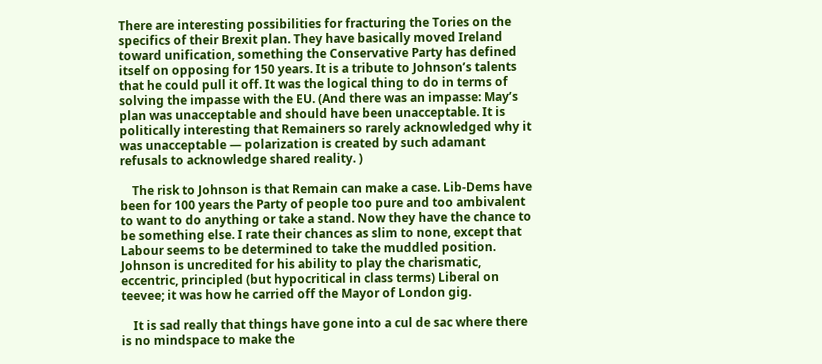There are interesting possibilities for fracturing the Tories on the specifics of their Brexit plan. They have basically moved Ireland toward unification, something the Conservative Party has defined itself on opposing for 150 years. It is a tribute to Johnson’s talents that he could pull it off. It was the logical thing to do in terms of solving the impasse with the EU. (And there was an impasse: May’s plan was unacceptable and should have been unacceptable. It is politically interesting that Remainers so rarely acknowledged why it was unacceptable — polarization is created by such adamant refusals to acknowledge shared reality. )

    The risk to Johnson is that Remain can make a case. Lib-Dems have been for 100 years the Party of people too pure and too ambivalent to want to do anything or take a stand. Now they have the chance to be something else. I rate their chances as slim to none, except that Labour seems to be determined to take the muddled position. Johnson is uncredited for his ability to play the charismatic, eccentric, principled (but hypocritical in class terms) Liberal on teevee; it was how he carried off the Mayor of London gig.

    It is sad really that things have gone into a cul de sac where there is no mindspace to make the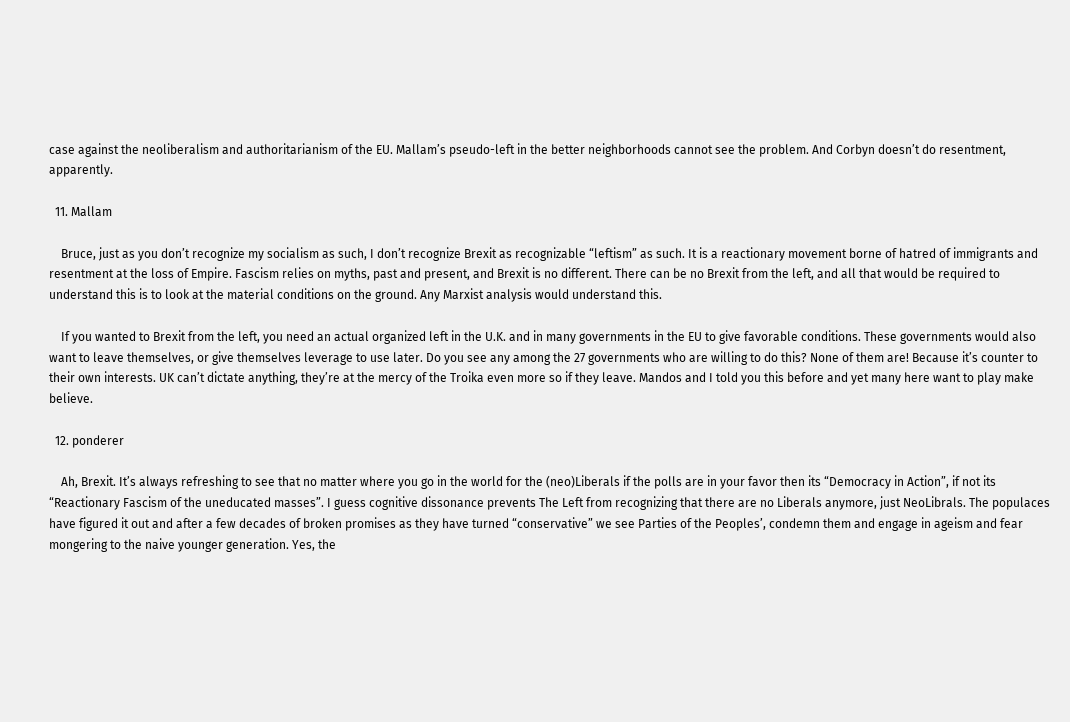case against the neoliberalism and authoritarianism of the EU. Mallam’s pseudo-left in the better neighborhoods cannot see the problem. And Corbyn doesn’t do resentment, apparently.

  11. Mallam

    Bruce, just as you don’t recognize my socialism as such, I don’t recognize Brexit as recognizable “leftism” as such. It is a reactionary movement borne of hatred of immigrants and resentment at the loss of Empire. Fascism relies on myths, past and present, and Brexit is no different. There can be no Brexit from the left, and all that would be required to understand this is to look at the material conditions on the ground. Any Marxist analysis would understand this.

    If you wanted to Brexit from the left, you need an actual organized left in the U.K. and in many governments in the EU to give favorable conditions. These governments would also want to leave themselves, or give themselves leverage to use later. Do you see any among the 27 governments who are willing to do this? None of them are! Because it’s counter to their own interests. UK can’t dictate anything, they’re at the mercy of the Troika even more so if they leave. Mandos and I told you this before and yet many here want to play make believe.

  12. ponderer

    Ah, Brexit. It’s always refreshing to see that no matter where you go in the world for the (neo)Liberals if the polls are in your favor then its “Democracy in Action”, if not its “Reactionary Fascism of the uneducated masses”. I guess cognitive dissonance prevents The Left from recognizing that there are no Liberals anymore, just NeoLibrals. The populaces have figured it out and after a few decades of broken promises as they have turned “conservative” we see Parties of the Peoples’, condemn them and engage in ageism and fear mongering to the naive younger generation. Yes, the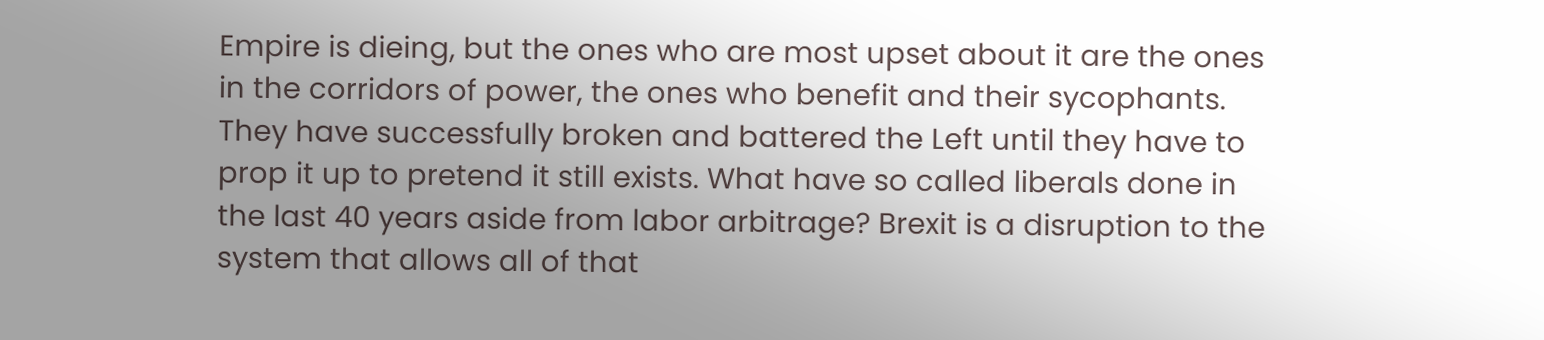Empire is dieing, but the ones who are most upset about it are the ones in the corridors of power, the ones who benefit and their sycophants. They have successfully broken and battered the Left until they have to prop it up to pretend it still exists. What have so called liberals done in the last 40 years aside from labor arbitrage? Brexit is a disruption to the system that allows all of that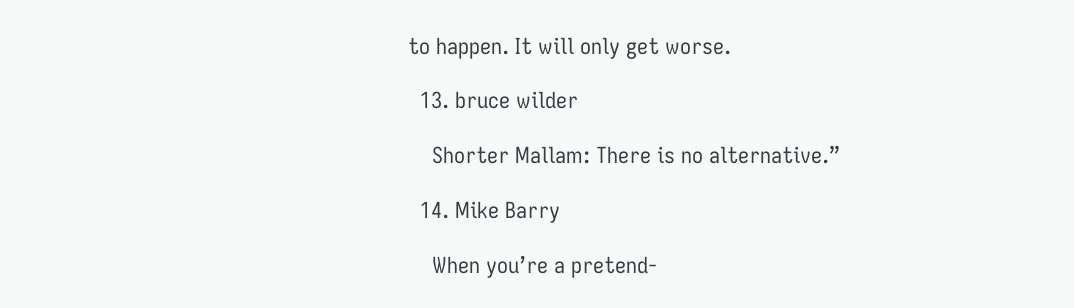to happen. It will only get worse.

  13. bruce wilder

    Shorter Mallam: There is no alternative.”

  14. Mike Barry

    When you’re a pretend-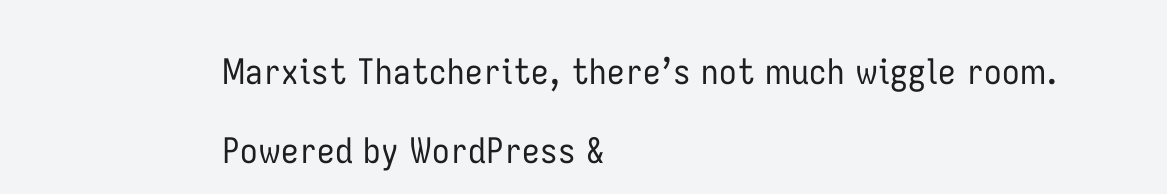Marxist Thatcherite, there’s not much wiggle room.

Powered by WordPress &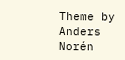Theme by Anders Norén